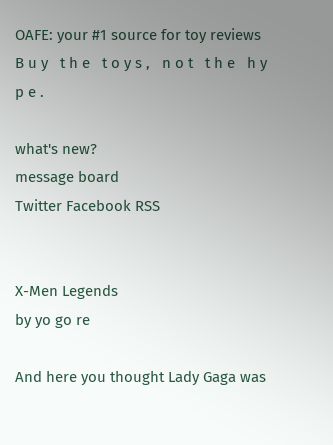OAFE: your #1 source for toy reviews
B u y   t h e   t o y s ,   n o t   t h e   h y p e .

what's new?
message board
Twitter Facebook RSS


X-Men Legends
by yo go re

And here you thought Lady Gaga was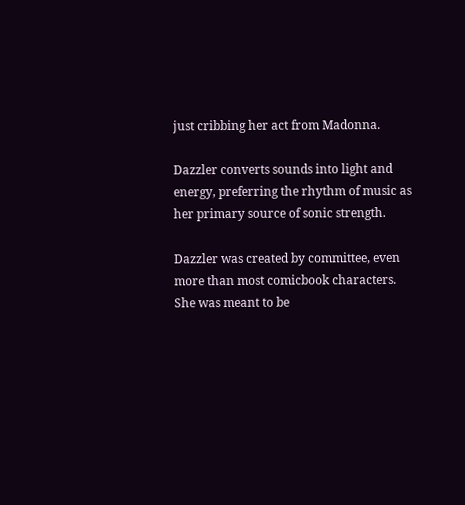just cribbing her act from Madonna.

Dazzler converts sounds into light and energy, preferring the rhythm of music as her primary source of sonic strength.

Dazzler was created by committee, even more than most comicbook characters. She was meant to be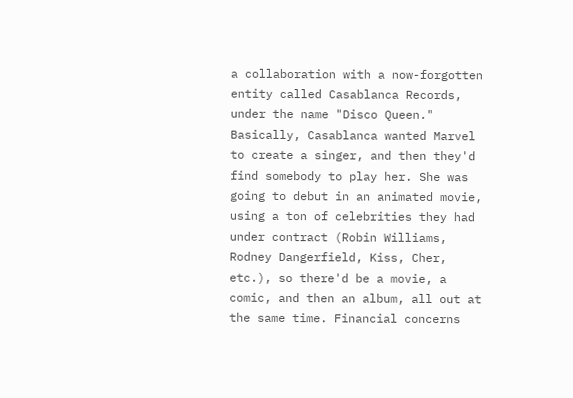a collaboration with a now-forgotten entity called Casablanca Records, under the name "Disco Queen." Basically, Casablanca wanted Marvel to create a singer, and then they'd find somebody to play her. She was going to debut in an animated movie, using a ton of celebrities they had under contract (Robin Williams, Rodney Dangerfield, Kiss, Cher, etc.), so there'd be a movie, a comic, and then an album, all out at the same time. Financial concerns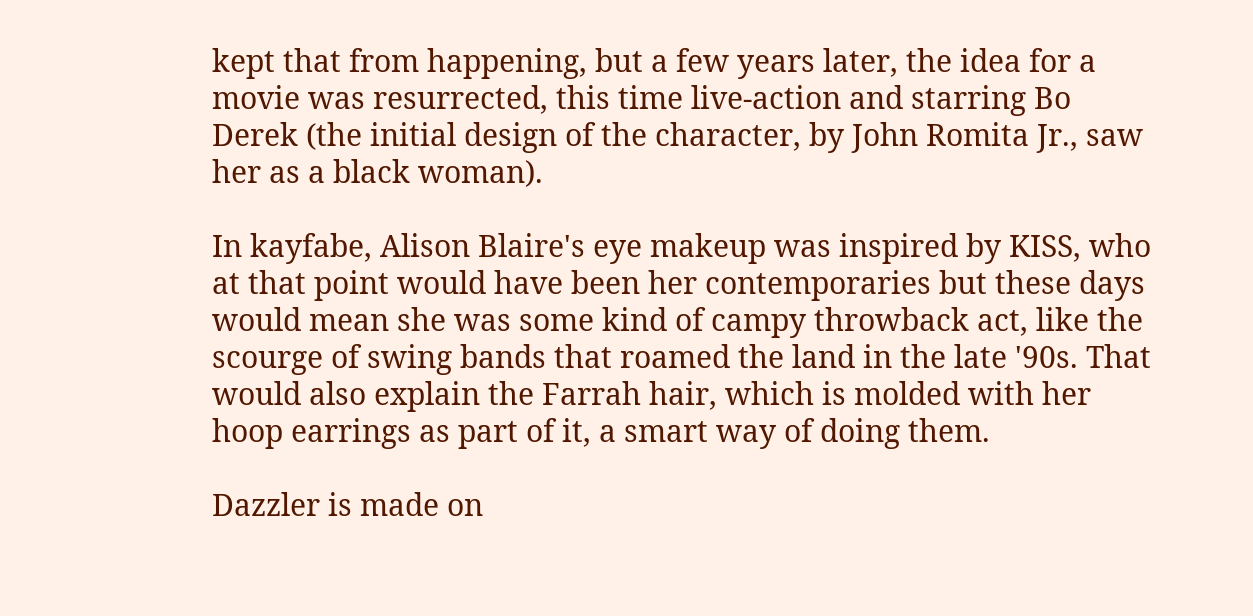kept that from happening, but a few years later, the idea for a movie was resurrected, this time live-action and starring Bo Derek (the initial design of the character, by John Romita Jr., saw her as a black woman).

In kayfabe, Alison Blaire's eye makeup was inspired by KISS, who at that point would have been her contemporaries but these days would mean she was some kind of campy throwback act, like the scourge of swing bands that roamed the land in the late '90s. That would also explain the Farrah hair, which is molded with her hoop earrings as part of it, a smart way of doing them.

Dazzler is made on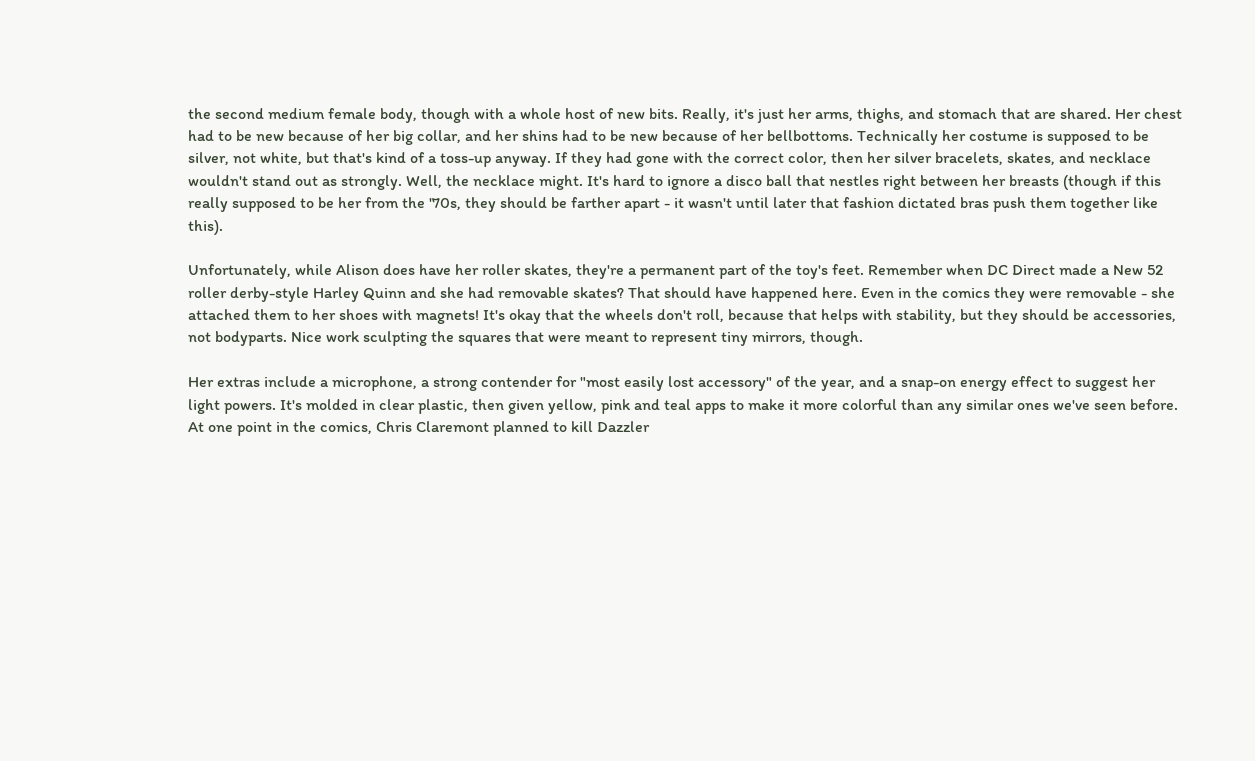the second medium female body, though with a whole host of new bits. Really, it's just her arms, thighs, and stomach that are shared. Her chest had to be new because of her big collar, and her shins had to be new because of her bellbottoms. Technically her costume is supposed to be silver, not white, but that's kind of a toss-up anyway. If they had gone with the correct color, then her silver bracelets, skates, and necklace wouldn't stand out as strongly. Well, the necklace might. It's hard to ignore a disco ball that nestles right between her breasts (though if this really supposed to be her from the '70s, they should be farther apart - it wasn't until later that fashion dictated bras push them together like this).

Unfortunately, while Alison does have her roller skates, they're a permanent part of the toy's feet. Remember when DC Direct made a New 52 roller derby-style Harley Quinn and she had removable skates? That should have happened here. Even in the comics they were removable - she attached them to her shoes with magnets! It's okay that the wheels don't roll, because that helps with stability, but they should be accessories, not bodyparts. Nice work sculpting the squares that were meant to represent tiny mirrors, though.

Her extras include a microphone, a strong contender for "most easily lost accessory" of the year, and a snap-on energy effect to suggest her light powers. It's molded in clear plastic, then given yellow, pink and teal apps to make it more colorful than any similar ones we've seen before. At one point in the comics, Chris Claremont planned to kill Dazzler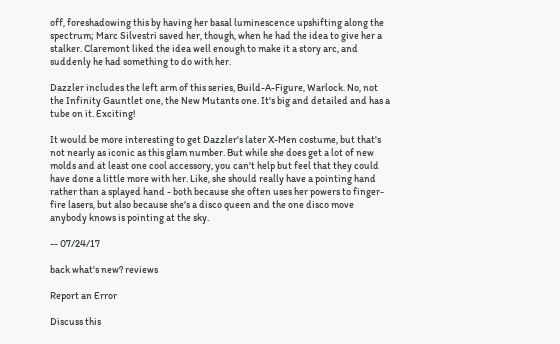off, foreshadowing this by having her basal luminescence upshifting along the spectrum; Marc Silvestri saved her, though, when he had the idea to give her a stalker. Claremont liked the idea well enough to make it a story arc, and suddenly he had something to do with her.

Dazzler includes the left arm of this series, Build-A-Figure, Warlock. No, not the Infinity Gauntlet one, the New Mutants one. It's big and detailed and has a tube on it. Exciting!

It would be more interesting to get Dazzler's later X-Men costume, but that's not nearly as iconic as this glam number. But while she does get a lot of new molds and at least one cool accessory, you can't help but feel that they could have done a little more with her. Like, she should really have a pointing hand rather than a splayed hand - both because she often uses her powers to finger-fire lasers, but also because she's a disco queen and the one disco move anybody knows is pointing at the sky.

-- 07/24/17

back what's new? reviews

Report an Error

Discuss this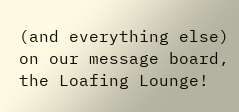(and everything else) on our message board, the Loafing Lounge!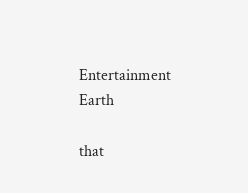Entertainment Earth

that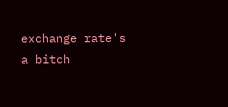exchange rate's a bitch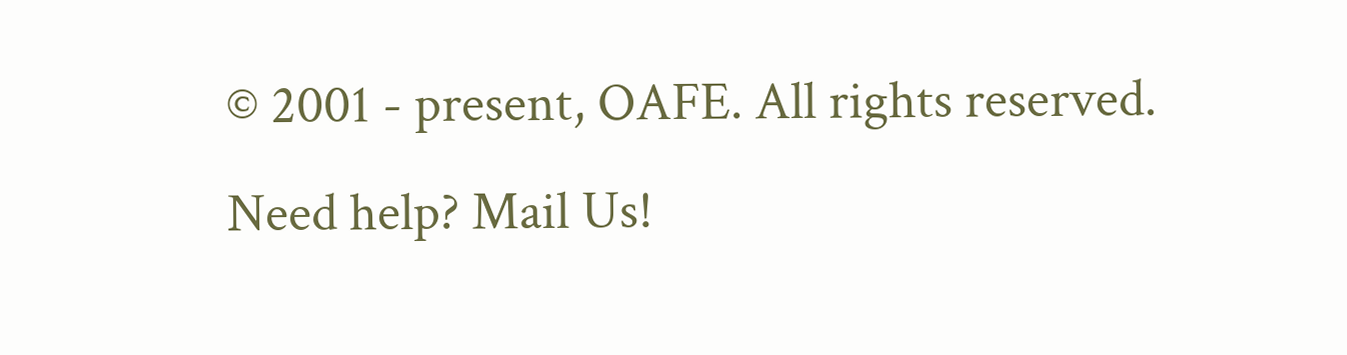© 2001 - present, OAFE. All rights reserved.
Need help? Mail Us!